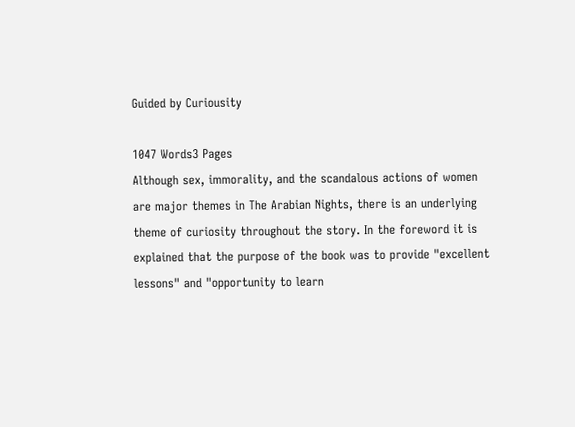Guided by Curiousity

1047 Words3 Pages
Although sex, immorality, and the scandalous actions of women are major themes in The Arabian Nights, there is an underlying theme of curiosity throughout the story. In the foreword it is explained that the purpose of the book was to provide "excellent lessons" and "opportunity to learn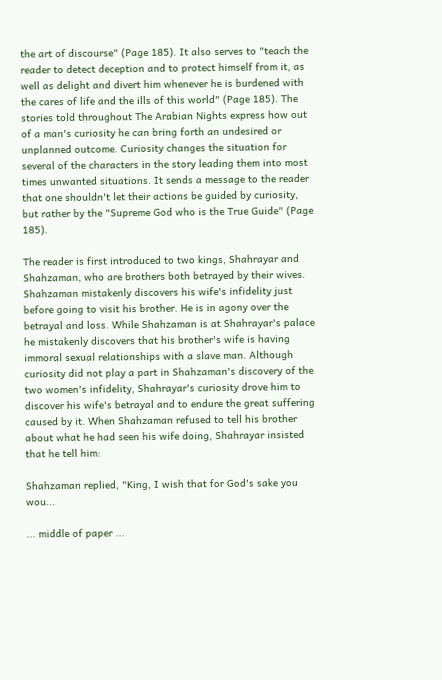the art of discourse" (Page 185). It also serves to "teach the reader to detect deception and to protect himself from it, as well as delight and divert him whenever he is burdened with the cares of life and the ills of this world" (Page 185). The stories told throughout The Arabian Nights express how out of a man's curiosity he can bring forth an undesired or unplanned outcome. Curiosity changes the situation for several of the characters in the story leading them into most times unwanted situations. It sends a message to the reader that one shouldn't let their actions be guided by curiosity, but rather by the "Supreme God who is the True Guide" (Page 185).

The reader is first introduced to two kings, Shahrayar and Shahzaman, who are brothers both betrayed by their wives. Shahzaman mistakenly discovers his wife's infidelity just before going to visit his brother. He is in agony over the betrayal and loss. While Shahzaman is at Shahrayar's palace he mistakenly discovers that his brother's wife is having immoral sexual relationships with a slave man. Although curiosity did not play a part in Shahzaman's discovery of the two women's infidelity, Shahrayar's curiosity drove him to discover his wife's betrayal and to endure the great suffering caused by it. When Shahzaman refused to tell his brother about what he had seen his wife doing, Shahrayar insisted that he tell him:

Shahzaman replied, "King, I wish that for God's sake you wou...

... middle of paper ...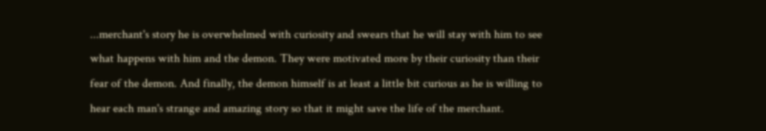...merchant's story he is overwhelmed with curiosity and swears that he will stay with him to see what happens with him and the demon. They were motivated more by their curiosity than their fear of the demon. And finally, the demon himself is at least a little bit curious as he is willing to hear each man's strange and amazing story so that it might save the life of the merchant.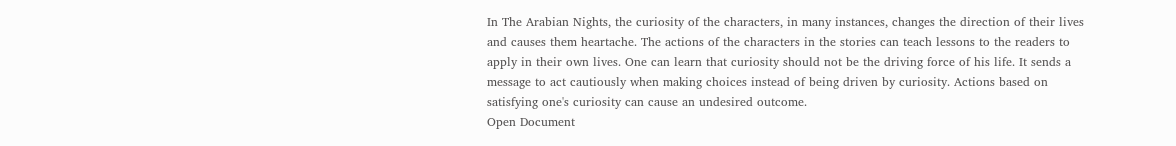In The Arabian Nights, the curiosity of the characters, in many instances, changes the direction of their lives and causes them heartache. The actions of the characters in the stories can teach lessons to the readers to apply in their own lives. One can learn that curiosity should not be the driving force of his life. It sends a message to act cautiously when making choices instead of being driven by curiosity. Actions based on satisfying one's curiosity can cause an undesired outcome.
Open Document